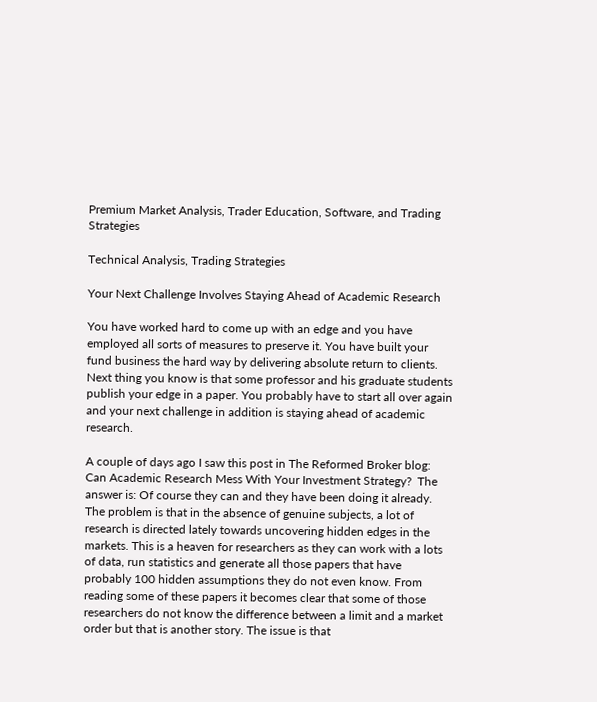Premium Market Analysis, Trader Education, Software, and Trading Strategies

Technical Analysis, Trading Strategies

Your Next Challenge Involves Staying Ahead of Academic Research

You have worked hard to come up with an edge and you have employed all sorts of measures to preserve it. You have built your fund business the hard way by delivering absolute return to clients. Next thing you know is that some professor and his graduate students publish your edge in a paper. You probably have to start all over again and your next challenge in addition is staying ahead of academic research.

A couple of days ago I saw this post in The Reformed Broker blog: Can Academic Research Mess With Your Investment Strategy?  The answer is: Of course they can and they have been doing it already. The problem is that in the absence of genuine subjects, a lot of research is directed lately towards uncovering hidden edges in the markets. This is a heaven for researchers as they can work with a lots of data, run statistics and generate all those papers that have probably 100 hidden assumptions they do not even know. From reading some of these papers it becomes clear that some of those researchers do not know the difference between a limit and a market order but that is another story. The issue is that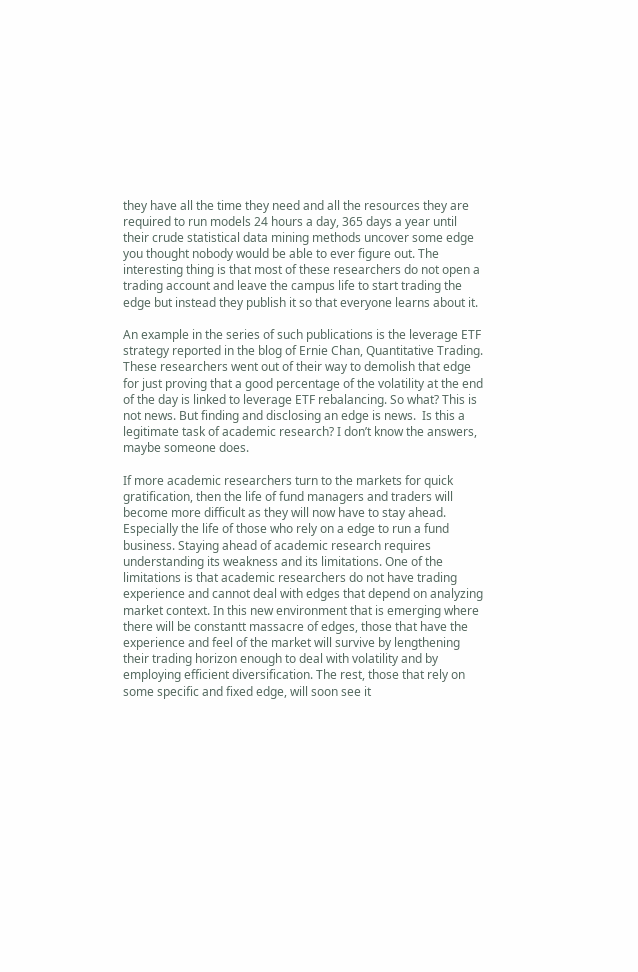they have all the time they need and all the resources they are required to run models 24 hours a day, 365 days a year until their crude statistical data mining methods uncover some edge you thought nobody would be able to ever figure out. The interesting thing is that most of these researchers do not open a trading account and leave the campus life to start trading the edge but instead they publish it so that everyone learns about it.

An example in the series of such publications is the leverage ETF strategy reported in the blog of Ernie Chan, Quantitative Trading. These researchers went out of their way to demolish that edge for just proving that a good percentage of the volatility at the end of the day is linked to leverage ETF rebalancing. So what? This is not news. But finding and disclosing an edge is news.  Is this a legitimate task of academic research? I don’t know the answers, maybe someone does.

If more academic researchers turn to the markets for quick gratification, then the life of fund managers and traders will become more difficult as they will now have to stay ahead. Especially the life of those who rely on a edge to run a fund business. Staying ahead of academic research requires understanding its weakness and its limitations. One of the limitations is that academic researchers do not have trading experience and cannot deal with edges that depend on analyzing market context. In this new environment that is emerging where there will be constantt massacre of edges, those that have the experience and feel of the market will survive by lengthening their trading horizon enough to deal with volatility and by employing efficient diversification. The rest, those that rely on some specific and fixed edge, will soon see it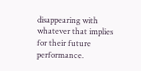disappearing with whatever that implies for their future performance.